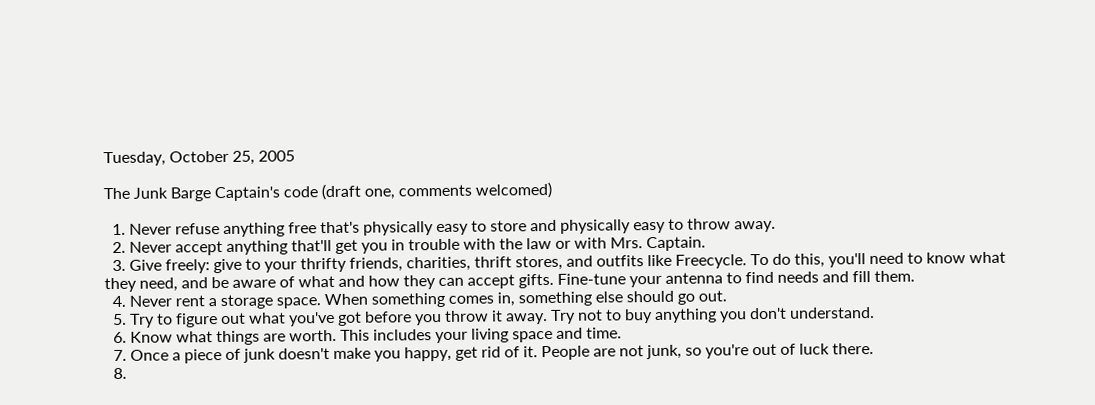Tuesday, October 25, 2005

The Junk Barge Captain's code (draft one, comments welcomed)

  1. Never refuse anything free that's physically easy to store and physically easy to throw away.
  2. Never accept anything that'll get you in trouble with the law or with Mrs. Captain.
  3. Give freely: give to your thrifty friends, charities, thrift stores, and outfits like Freecycle. To do this, you'll need to know what they need, and be aware of what and how they can accept gifts. Fine-tune your antenna to find needs and fill them.
  4. Never rent a storage space. When something comes in, something else should go out.
  5. Try to figure out what you've got before you throw it away. Try not to buy anything you don't understand.
  6. Know what things are worth. This includes your living space and time.
  7. Once a piece of junk doesn't make you happy, get rid of it. People are not junk, so you're out of luck there.
  8.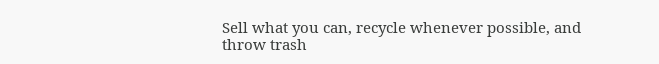Sell what you can, recycle whenever possible, and throw trash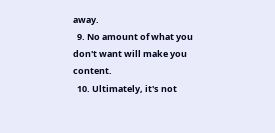away.
  9. No amount of what you don't want will make you content.
  10. Ultimately, it's not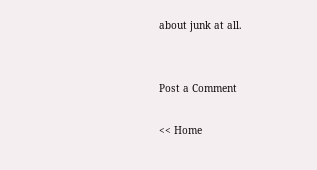about junk at all.


Post a Comment

<< Home